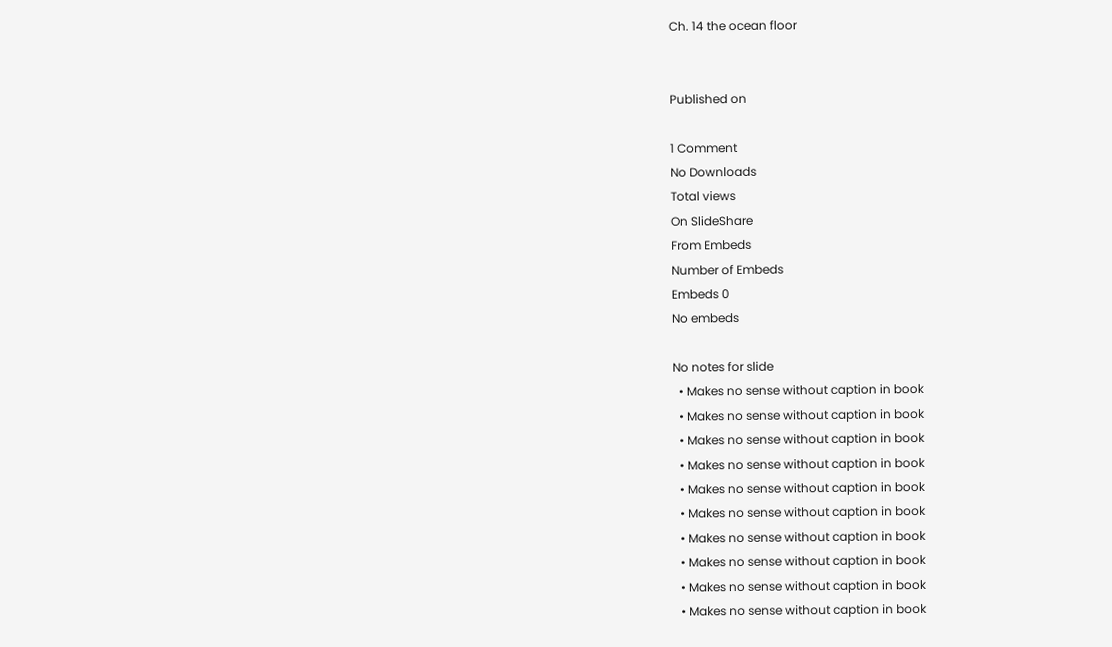Ch. 14 the ocean floor


Published on

1 Comment
No Downloads
Total views
On SlideShare
From Embeds
Number of Embeds
Embeds 0
No embeds

No notes for slide
  • Makes no sense without caption in book
  • Makes no sense without caption in book
  • Makes no sense without caption in book
  • Makes no sense without caption in book
  • Makes no sense without caption in book
  • Makes no sense without caption in book
  • Makes no sense without caption in book
  • Makes no sense without caption in book
  • Makes no sense without caption in book
  • Makes no sense without caption in book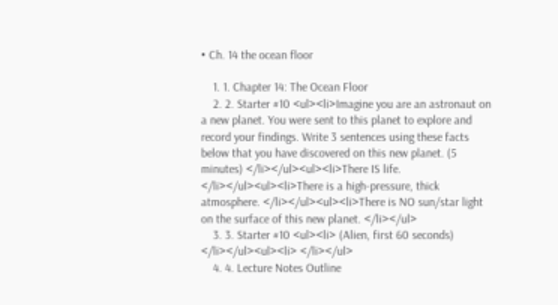• Ch. 14 the ocean floor

    1. 1. Chapter 14: The Ocean Floor
    2. 2. Starter #10 <ul><li>Imagine you are an astronaut on a new planet. You were sent to this planet to explore and record your findings. Write 3 sentences using these facts below that you have discovered on this new planet. (5 minutes) </li></ul><ul><li>There IS life. </li></ul><ul><li>There is a high-pressure, thick atmosphere. </li></ul><ul><li>There is NO sun/star light on the surface of this new planet. </li></ul>
    3. 3. Starter #10 <ul><li> (Alien, first 60 seconds) </li></ul><ul><li> </li></ul>
    4. 4. Lecture Notes Outline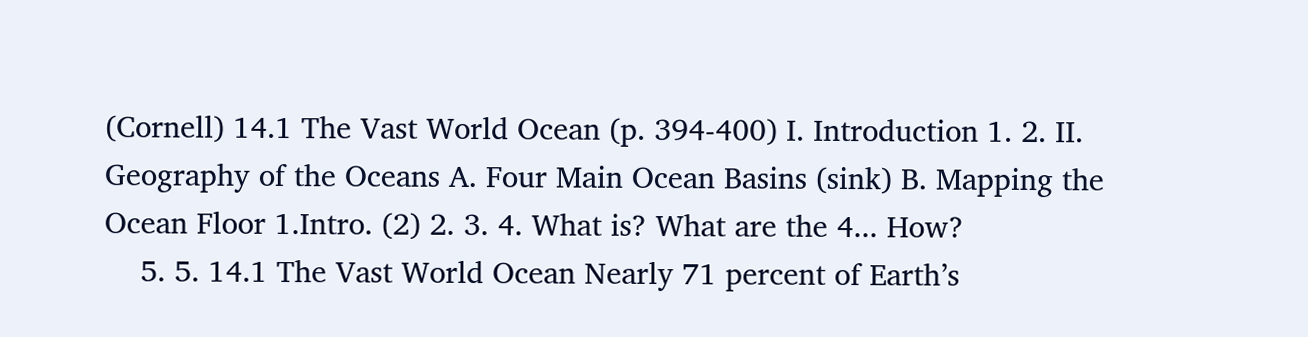(Cornell) 14.1 The Vast World Ocean (p. 394-400) I. Introduction 1. 2. II. Geography of the Oceans A. Four Main Ocean Basins (sink) B. Mapping the Ocean Floor 1.Intro. (2) 2. 3. 4. What is? What are the 4... How?
    5. 5. 14.1 The Vast World Ocean Nearly 71 percent of Earth’s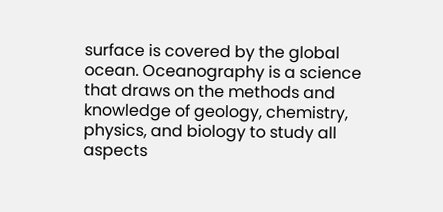surface is covered by the global ocean. Oceanography is a science that draws on the methods and knowledge of geology, chemistry, physics, and biology to study all aspects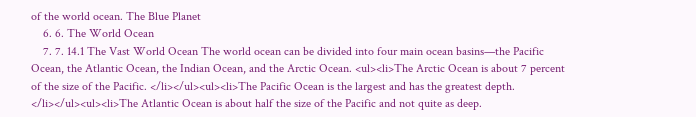of the world ocean. The Blue Planet
    6. 6. The World Ocean
    7. 7. 14.1 The Vast World Ocean The world ocean can be divided into four main ocean basins—the Pacific Ocean, the Atlantic Ocean, the Indian Ocean, and the Arctic Ocean. <ul><li>The Arctic Ocean is about 7 percent of the size of the Pacific. </li></ul><ul><li>The Pacific Ocean is the largest and has the greatest depth. </li></ul><ul><li>The Atlantic Ocean is about half the size of the Pacific and not quite as deep.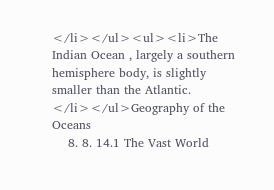</li></ul><ul><li>The Indian Ocean , largely a southern hemisphere body, is slightly smaller than the Atlantic. </li></ul>Geography of the Oceans
    8. 8. 14.1 The Vast World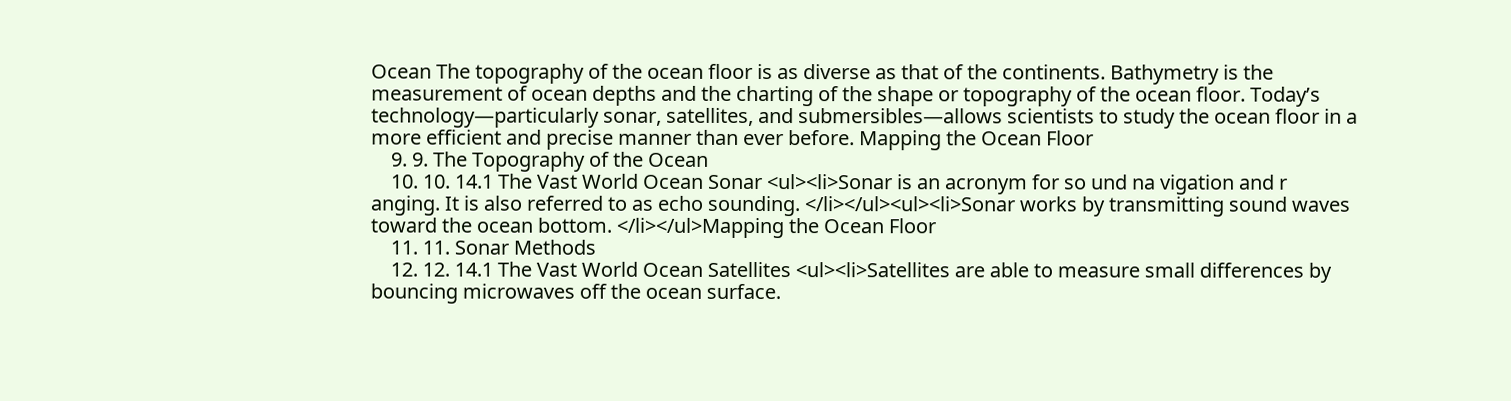Ocean The topography of the ocean floor is as diverse as that of the continents. Bathymetry is the measurement of ocean depths and the charting of the shape or topography of the ocean floor. Today’s technology—particularly sonar, satellites, and submersibles—allows scientists to study the ocean floor in a more efficient and precise manner than ever before. Mapping the Ocean Floor
    9. 9. The Topography of the Ocean
    10. 10. 14.1 The Vast World Ocean Sonar <ul><li>Sonar is an acronym for so und na vigation and r anging. It is also referred to as echo sounding. </li></ul><ul><li>Sonar works by transmitting sound waves toward the ocean bottom. </li></ul>Mapping the Ocean Floor
    11. 11. Sonar Methods
    12. 12. 14.1 The Vast World Ocean Satellites <ul><li>Satellites are able to measure small differences by bouncing microwaves off the ocean surface.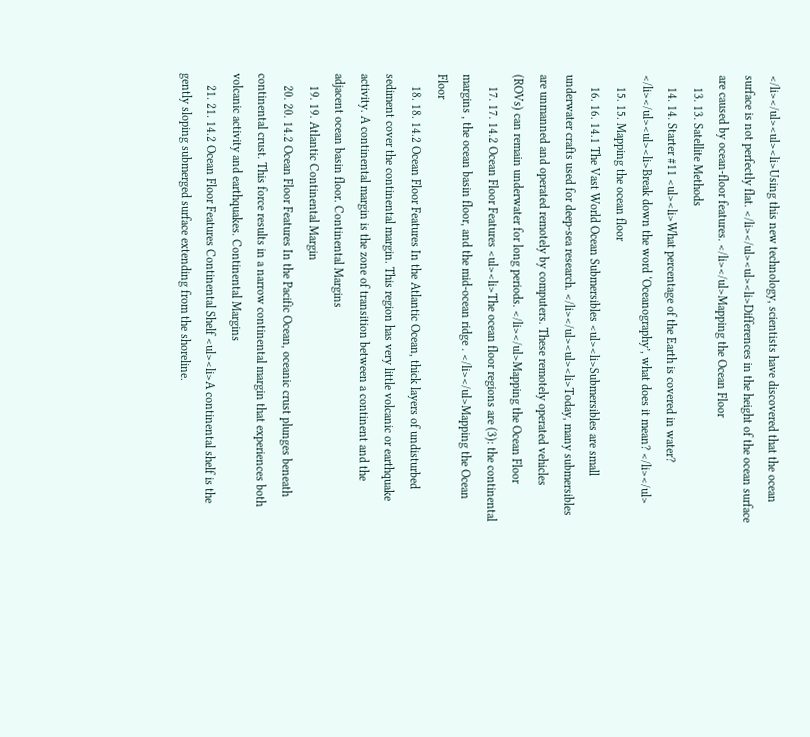</li></ul><ul><li>Using this new technology, scientists have discovered that the ocean surface is not perfectly flat. </li></ul><ul><li>Differences in the height of the ocean surface are caused by ocean-floor features. </li></ul>Mapping the Ocean Floor
    13. 13. Satellite Methods
    14. 14. Starter #11 <ul><li>What percentage of the Earth is covered in water? </li></ul><ul><li>Break down the word ‘Oceanography’, what does it mean? </li></ul>
    15. 15. Mapping the ocean floor
    16. 16. 14.1 The Vast World Ocean Submersibles <ul><li>Submersibles are small underwater crafts used for deep-sea research. </li></ul><ul><li>Today, many submersibles are unmanned and operated remotely by computers. These remotely operated vehicles (ROVs) can remain underwater for long periods. </li></ul>Mapping the Ocean Floor
    17. 17. 14.2 Ocean Floor Features <ul><li>The ocean floor regions are (3): the continental margins , the ocean basin floor, and the mid-ocean ridge . </li></ul>Mapping the Ocean Floor
    18. 18. 14.2 Ocean Floor Features In the Atlantic Ocean, thick layers of undisturbed sediment cover the continental margin. This region has very little volcanic or earthquake activity. A continental margin is the zone of transition between a continent and the adjacent ocean basin floor. Continental Margins
    19. 19. Atlantic Continental Margin
    20. 20. 14.2 Ocean Floor Features In the Pacific Ocean, oceanic crust plunges beneath continental crust. This force results in a narrow continental margin that experiences both volcanic activity and earthquakes. Continental Margins
    21. 21. 14.2 Ocean Floor Features Continental Shelf <ul><li>A continental shelf is the gently sloping submerged surface extending from the shoreline.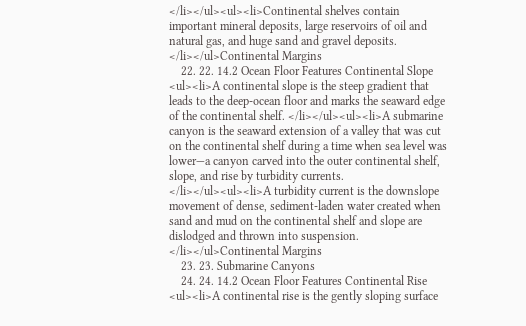</li></ul><ul><li>Continental shelves contain important mineral deposits, large reservoirs of oil and natural gas, and huge sand and gravel deposits. </li></ul>Continental Margins
    22. 22. 14.2 Ocean Floor Features Continental Slope <ul><li>A continental slope is the steep gradient that leads to the deep-ocean floor and marks the seaward edge of the continental shelf. </li></ul><ul><li>A submarine canyon is the seaward extension of a valley that was cut on the continental shelf during a time when sea level was lower—a canyon carved into the outer continental shelf, slope, and rise by turbidity currents. </li></ul><ul><li>A turbidity current is the downslope movement of dense, sediment-laden water created when sand and mud on the continental shelf and slope are dislodged and thrown into suspension. </li></ul>Continental Margins
    23. 23. Submarine Canyons
    24. 24. 14.2 Ocean Floor Features Continental Rise <ul><li>A continental rise is the gently sloping surface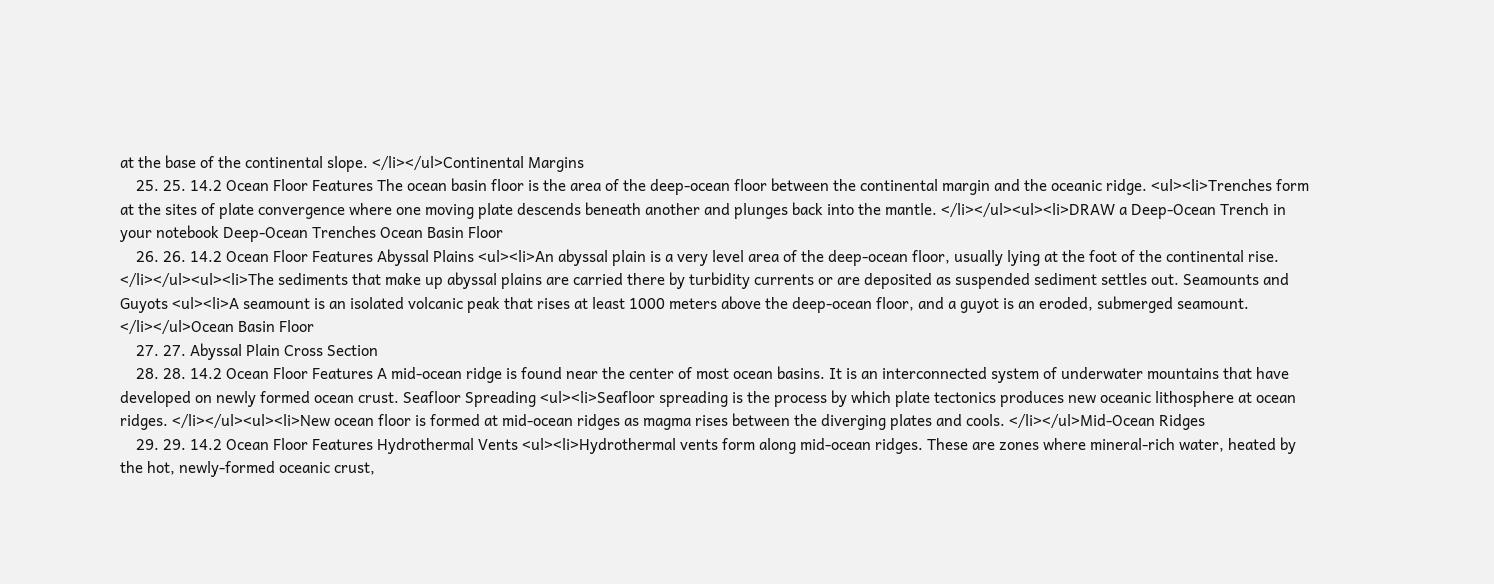at the base of the continental slope. </li></ul>Continental Margins
    25. 25. 14.2 Ocean Floor Features The ocean basin floor is the area of the deep-ocean floor between the continental margin and the oceanic ridge. <ul><li>Trenches form at the sites of plate convergence where one moving plate descends beneath another and plunges back into the mantle. </li></ul><ul><li>DRAW a Deep-Ocean Trench in your notebook Deep-Ocean Trenches Ocean Basin Floor
    26. 26. 14.2 Ocean Floor Features Abyssal Plains <ul><li>An abyssal plain is a very level area of the deep-ocean floor, usually lying at the foot of the continental rise. </li></ul><ul><li>The sediments that make up abyssal plains are carried there by turbidity currents or are deposited as suspended sediment settles out. Seamounts and Guyots <ul><li>A seamount is an isolated volcanic peak that rises at least 1000 meters above the deep-ocean floor, and a guyot is an eroded, submerged seamount. </li></ul>Ocean Basin Floor
    27. 27. Abyssal Plain Cross Section
    28. 28. 14.2 Ocean Floor Features A mid-ocean ridge is found near the center of most ocean basins. It is an interconnected system of underwater mountains that have developed on newly formed ocean crust. Seafloor Spreading <ul><li>Seafloor spreading is the process by which plate tectonics produces new oceanic lithosphere at ocean ridges. </li></ul><ul><li>New ocean floor is formed at mid-ocean ridges as magma rises between the diverging plates and cools. </li></ul>Mid-Ocean Ridges
    29. 29. 14.2 Ocean Floor Features Hydrothermal Vents <ul><li>Hydrothermal vents form along mid-ocean ridges. These are zones where mineral-rich water, heated by the hot, newly-formed oceanic crust,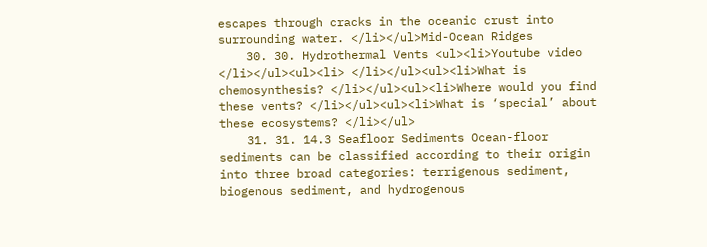escapes through cracks in the oceanic crust into surrounding water. </li></ul>Mid-Ocean Ridges
    30. 30. Hydrothermal Vents <ul><li>Youtube video </li></ul><ul><li> </li></ul><ul><li>What is chemosynthesis? </li></ul><ul><li>Where would you find these vents? </li></ul><ul><li>What is ‘special’ about these ecosystems? </li></ul>
    31. 31. 14.3 Seafloor Sediments Ocean-floor sediments can be classified according to their origin into three broad categories: terrigenous sediment, biogenous sediment, and hydrogenous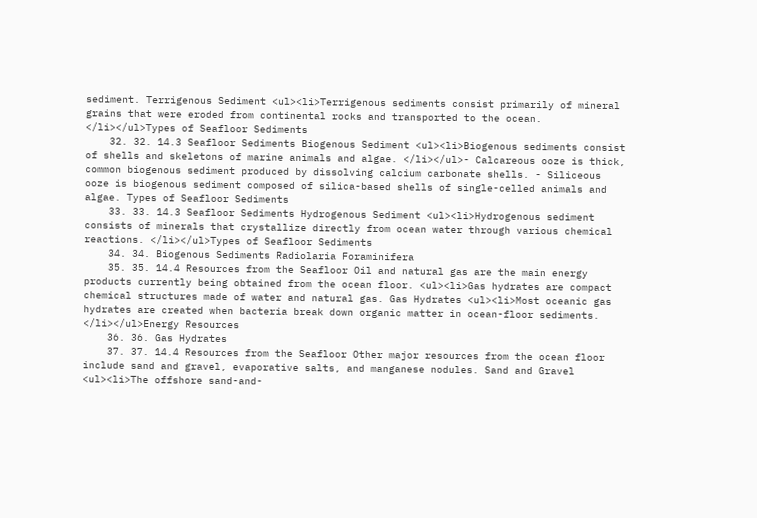sediment. Terrigenous Sediment <ul><li>Terrigenous sediments consist primarily of mineral grains that were eroded from continental rocks and transported to the ocean. </li></ul>Types of Seafloor Sediments
    32. 32. 14.3 Seafloor Sediments Biogenous Sediment <ul><li>Biogenous sediments consist of shells and skeletons of marine animals and algae. </li></ul>- Calcareous ooze is thick, common biogenous sediment produced by dissolving calcium carbonate shells. - Siliceous ooze is biogenous sediment composed of silica-based shells of single-celled animals and algae. Types of Seafloor Sediments
    33. 33. 14.3 Seafloor Sediments Hydrogenous Sediment <ul><li>Hydrogenous sediment consists of minerals that crystallize directly from ocean water through various chemical reactions. </li></ul>Types of Seafloor Sediments
    34. 34. Biogenous Sediments Radiolaria Foraminifera
    35. 35. 14.4 Resources from the Seafloor Oil and natural gas are the main energy products currently being obtained from the ocean floor. <ul><li>Gas hydrates are compact chemical structures made of water and natural gas. Gas Hydrates <ul><li>Most oceanic gas hydrates are created when bacteria break down organic matter in ocean-floor sediments. </li></ul>Energy Resources
    36. 36. Gas Hydrates
    37. 37. 14.4 Resources from the Seafloor Other major resources from the ocean floor include sand and gravel, evaporative salts, and manganese nodules. Sand and Gravel <ul><li>The offshore sand-and-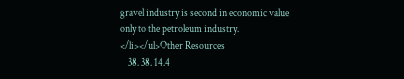gravel industry is second in economic value only to the petroleum industry. </li></ul>Other Resources
    38. 38. 14.4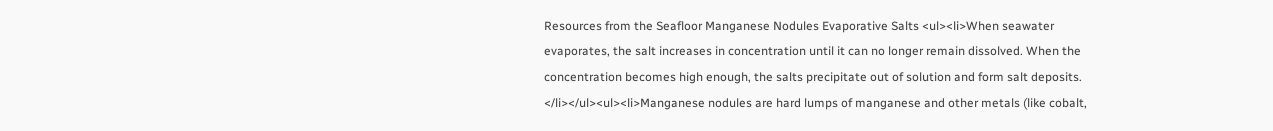Resources from the Seafloor Manganese Nodules Evaporative Salts <ul><li>When seawater evaporates, the salt increases in concentration until it can no longer remain dissolved. When the concentration becomes high enough, the salts precipitate out of solution and form salt deposits. </li></ul><ul><li>Manganese nodules are hard lumps of manganese and other metals (like cobalt,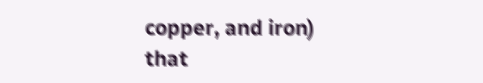copper, and iron) that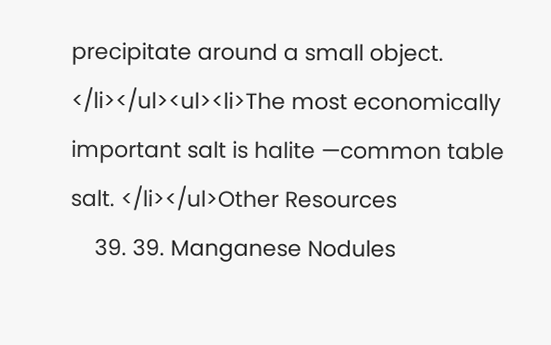precipitate around a small object. </li></ul><ul><li>The most economically important salt is halite —common table salt. </li></ul>Other Resources
    39. 39. Manganese Nodules